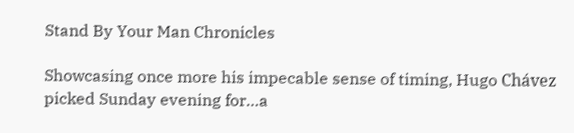Stand By Your Man Chronicles

Showcasing once more his impecable sense of timing, Hugo Chávez picked Sunday evening for…a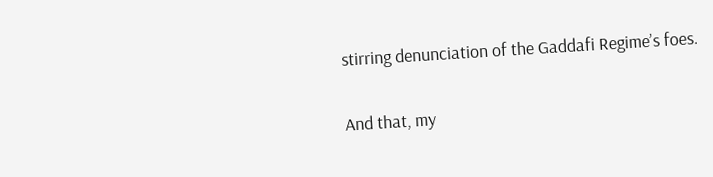stirring denunciation of the Gaddafi Regime’s foes.

And that, my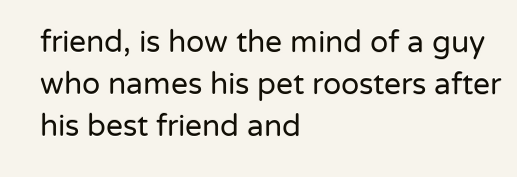friend, is how the mind of a guy who names his pet roosters after his best friend and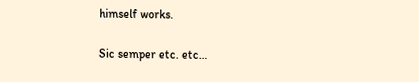himself works.

Sic semper etc. etc…